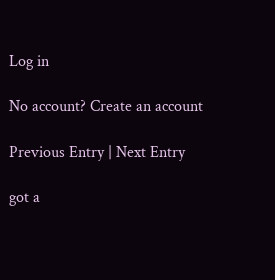Log in

No account? Create an account

Previous Entry | Next Entry

got a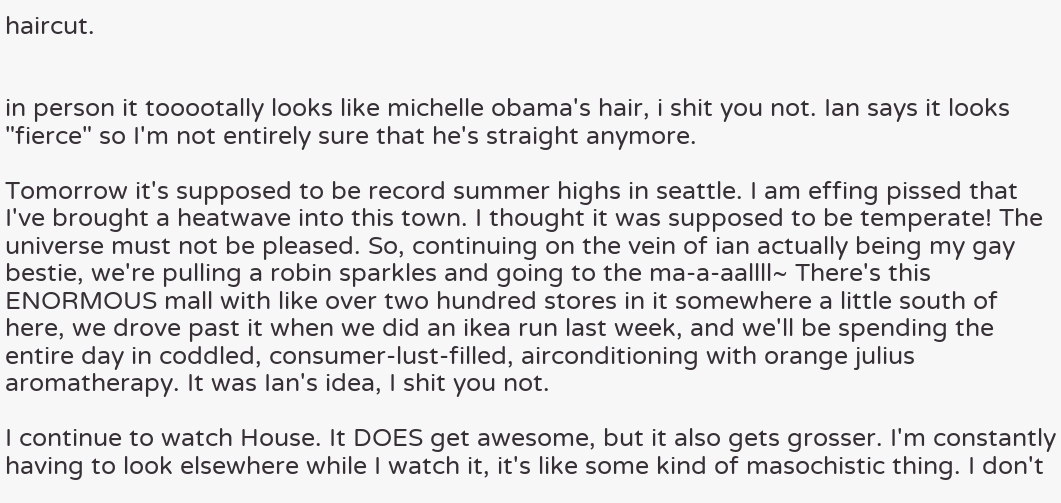haircut.


in person it tooootally looks like michelle obama's hair, i shit you not. Ian says it looks "fierce" so I'm not entirely sure that he's straight anymore.

Tomorrow it's supposed to be record summer highs in seattle. I am effing pissed that I've brought a heatwave into this town. I thought it was supposed to be temperate! The universe must not be pleased. So, continuing on the vein of ian actually being my gay bestie, we're pulling a robin sparkles and going to the ma-a-aallll~ There's this ENORMOUS mall with like over two hundred stores in it somewhere a little south of here, we drove past it when we did an ikea run last week, and we'll be spending the entire day in coddled, consumer-lust-filled, airconditioning with orange julius aromatherapy. It was Ian's idea, I shit you not.

I continue to watch House. It DOES get awesome, but it also gets grosser. I'm constantly having to look elsewhere while I watch it, it's like some kind of masochistic thing. I don't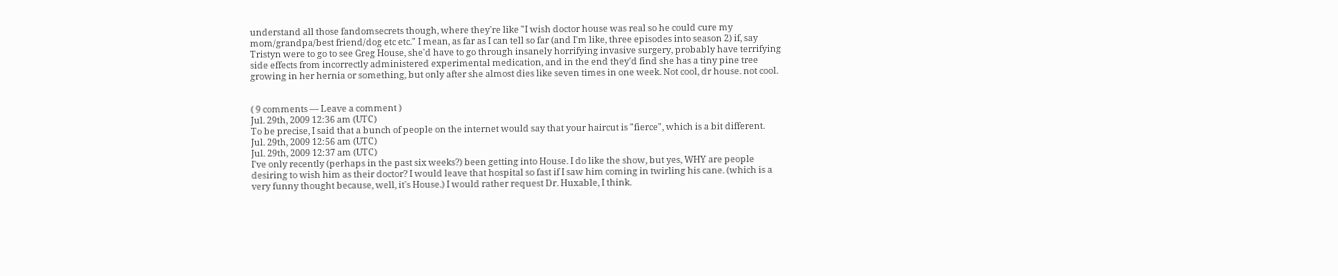understand all those fandomsecrets though, where they're like "I wish doctor house was real so he could cure my mom/grandpa/best friend/dog etc etc." I mean, as far as I can tell so far (and I'm like, three episodes into season 2) if, say Tristyn were to go to see Greg House, she'd have to go through insanely horrifying invasive surgery, probably have terrifying side effects from incorrectly administered experimental medication, and in the end they'd find she has a tiny pine tree growing in her hernia or something, but only after she almost dies like seven times in one week. Not cool, dr house. not cool.


( 9 comments — Leave a comment )
Jul. 29th, 2009 12:36 am (UTC)
To be precise, I said that a bunch of people on the internet would say that your haircut is "fierce", which is a bit different.
Jul. 29th, 2009 12:56 am (UTC)
Jul. 29th, 2009 12:37 am (UTC)
I've only recently (perhaps in the past six weeks?) been getting into House. I do like the show, but yes, WHY are people desiring to wish him as their doctor? I would leave that hospital so fast if I saw him coming in twirling his cane. (which is a very funny thought because, well, it's House.) I would rather request Dr. Huxable, I think.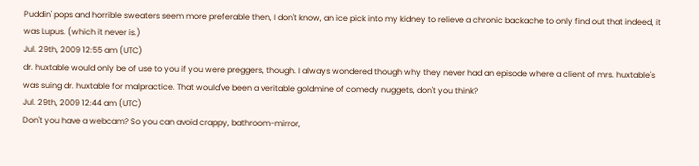Puddin' pops and horrible sweaters seem more preferable then, I don't know, an ice pick into my kidney to relieve a chronic backache to only find out that indeed, it was Lupus. (which it never is.)
Jul. 29th, 2009 12:55 am (UTC)
dr. huxtable would only be of use to you if you were preggers, though. I always wondered though why they never had an episode where a client of mrs. huxtable's was suing dr. huxtable for malpractice. That would've been a veritable goldmine of comedy nuggets, don't you think?
Jul. 29th, 2009 12:44 am (UTC)
Don't you have a webcam? So you can avoid crappy, bathroom-mirror,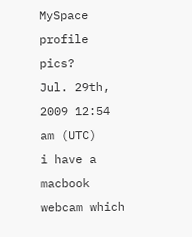MySpace profile pics?
Jul. 29th, 2009 12:54 am (UTC)
i have a macbook webcam which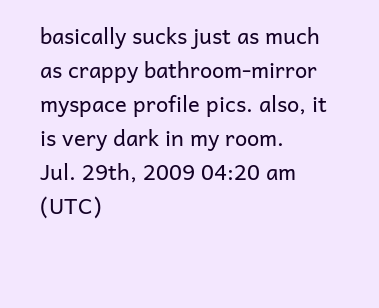basically sucks just as much as crappy bathroom-mirror myspace profile pics. also, it is very dark in my room.
Jul. 29th, 2009 04:20 am (UTC)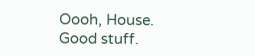Oooh, House. Good stuff.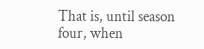That is, until season four, when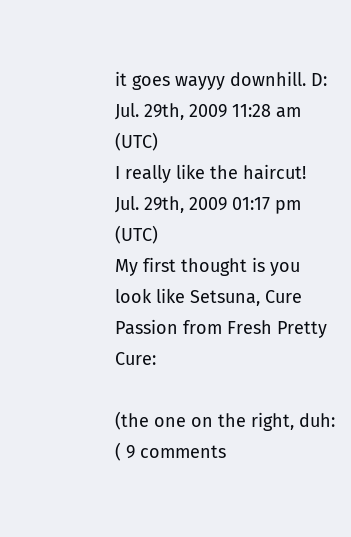it goes wayyy downhill. D:
Jul. 29th, 2009 11:28 am (UTC)
I really like the haircut!
Jul. 29th, 2009 01:17 pm (UTC)
My first thought is you look like Setsuna, Cure Passion from Fresh Pretty Cure:

(the one on the right, duh:
( 9 comments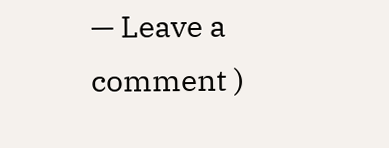— Leave a comment )